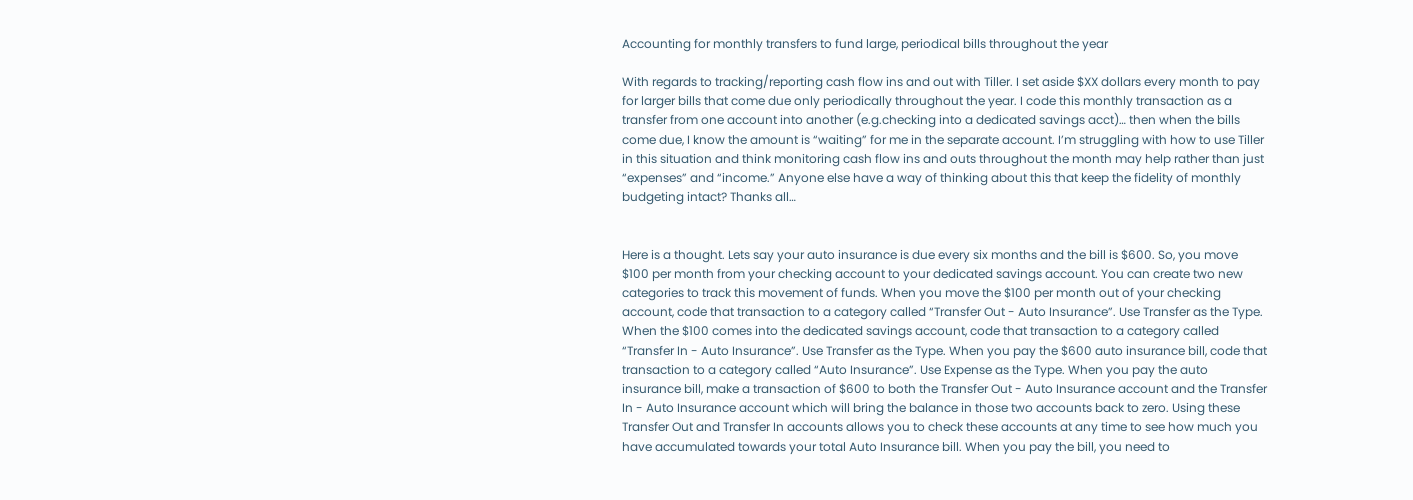Accounting for monthly transfers to fund large, periodical bills throughout the year

With regards to tracking/reporting cash flow ins and out with Tiller. I set aside $XX dollars every month to pay for larger bills that come due only periodically throughout the year. I code this monthly transaction as a transfer from one account into another (e.g.checking into a dedicated savings acct)… then when the bills come due, I know the amount is “waiting” for me in the separate account. I’m struggling with how to use Tiller in this situation and think monitoring cash flow ins and outs throughout the month may help rather than just “expenses” and “income.” Anyone else have a way of thinking about this that keep the fidelity of monthly budgeting intact? Thanks all…


Here is a thought. Lets say your auto insurance is due every six months and the bill is $600. So, you move $100 per month from your checking account to your dedicated savings account. You can create two new categories to track this movement of funds. When you move the $100 per month out of your checking account, code that transaction to a category called “Transfer Out - Auto Insurance”. Use Transfer as the Type. When the $100 comes into the dedicated savings account, code that transaction to a category called “Transfer In - Auto Insurance”. Use Transfer as the Type. When you pay the $600 auto insurance bill, code that transaction to a category called “Auto Insurance”. Use Expense as the Type. When you pay the auto insurance bill, make a transaction of $600 to both the Transfer Out - Auto Insurance account and the Transfer In - Auto Insurance account which will bring the balance in those two accounts back to zero. Using these Transfer Out and Transfer In accounts allows you to check these accounts at any time to see how much you have accumulated towards your total Auto Insurance bill. When you pay the bill, you need to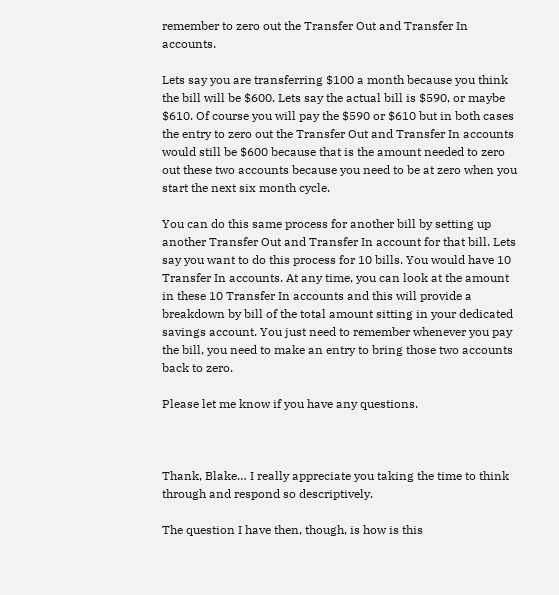remember to zero out the Transfer Out and Transfer In accounts.

Lets say you are transferring $100 a month because you think the bill will be $600. Lets say the actual bill is $590, or maybe $610. Of course you will pay the $590 or $610 but in both cases the entry to zero out the Transfer Out and Transfer In accounts would still be $600 because that is the amount needed to zero out these two accounts because you need to be at zero when you start the next six month cycle.

You can do this same process for another bill by setting up another Transfer Out and Transfer In account for that bill. Lets say you want to do this process for 10 bills. You would have 10 Transfer In accounts. At any time, you can look at the amount in these 10 Transfer In accounts and this will provide a breakdown by bill of the total amount sitting in your dedicated savings account. You just need to remember whenever you pay the bill, you need to make an entry to bring those two accounts back to zero.

Please let me know if you have any questions.



Thank, Blake… I really appreciate you taking the time to think through and respond so descriptively.

The question I have then, though, is how is this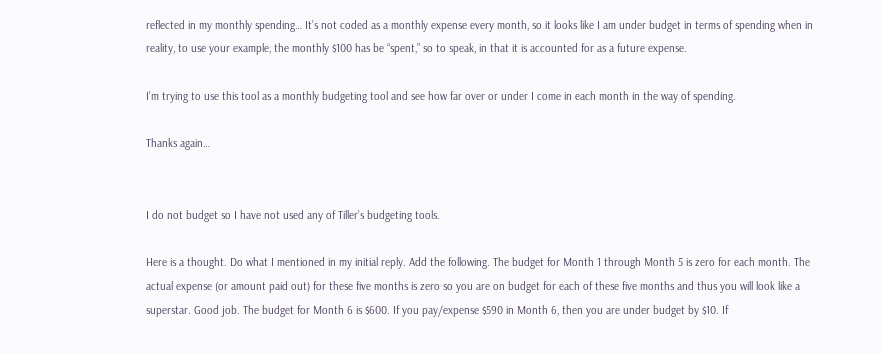reflected in my monthly spending… It’s not coded as a monthly expense every month, so it looks like I am under budget in terms of spending when in reality, to use your example, the monthly $100 has be “spent,” so to speak, in that it is accounted for as a future expense.

I’m trying to use this tool as a monthly budgeting tool and see how far over or under I come in each month in the way of spending.

Thanks again…


I do not budget so I have not used any of Tiller’s budgeting tools.

Here is a thought. Do what I mentioned in my initial reply. Add the following. The budget for Month 1 through Month 5 is zero for each month. The actual expense (or amount paid out) for these five months is zero so you are on budget for each of these five months and thus you will look like a superstar. Good job. The budget for Month 6 is $600. If you pay/expense $590 in Month 6, then you are under budget by $10. If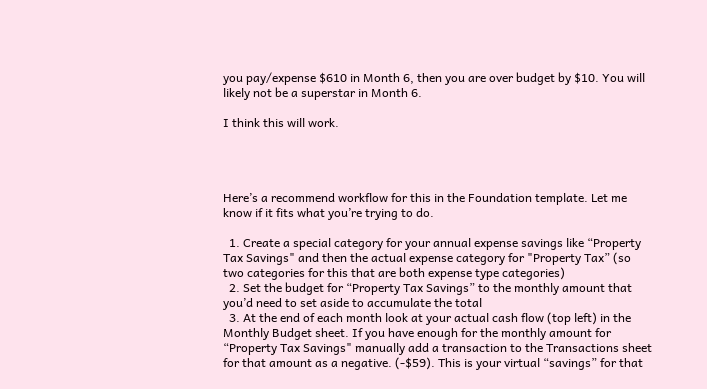you pay/expense $610 in Month 6, then you are over budget by $10. You will likely not be a superstar in Month 6.

I think this will work.




Here’s a recommend workflow for this in the Foundation template. Let me know if it fits what you’re trying to do.

  1. Create a special category for your annual expense savings like “Property Tax Savings" and then the actual expense category for "Property Tax” (so two categories for this that are both expense type categories)
  2. Set the budget for “Property Tax Savings” to the monthly amount that you’d need to set aside to accumulate the total
  3. At the end of each month look at your actual cash flow (top left) in the Monthly Budget sheet. If you have enough for the monthly amount for “Property Tax Savings" manually add a transaction to the Transactions sheet for that amount as a negative. (-$59). This is your virtual “savings” for that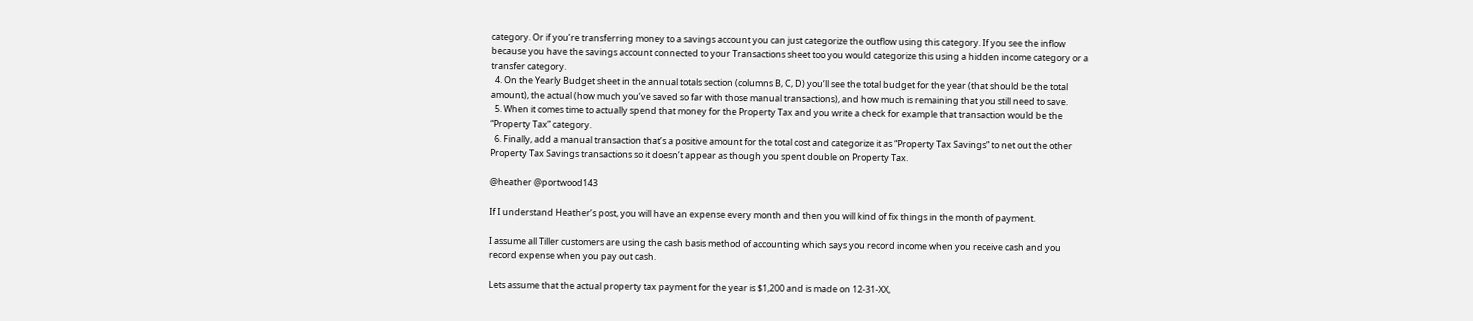category. Or if you’re transferring money to a savings account you can just categorize the outflow using this category. If you see the inflow because you have the savings account connected to your Transactions sheet too you would categorize this using a hidden income category or a transfer category.
  4. On the Yearly Budget sheet in the annual totals section (columns B, C, D) you’ll see the total budget for the year (that should be the total amount), the actual (how much you’ve saved so far with those manual transactions), and how much is remaining that you still need to save.
  5. When it comes time to actually spend that money for the Property Tax and you write a check for example that transaction would be the “Property Tax” category.
  6. Finally, add a manual transaction that’s a positive amount for the total cost and categorize it as “Property Tax Savings” to net out the other Property Tax Savings transactions so it doesn’t appear as though you spent double on Property Tax.

@heather @portwood143

If I understand Heather’s post, you will have an expense every month and then you will kind of fix things in the month of payment.

I assume all Tiller customers are using the cash basis method of accounting which says you record income when you receive cash and you record expense when you pay out cash.

Lets assume that the actual property tax payment for the year is $1,200 and is made on 12-31-XX,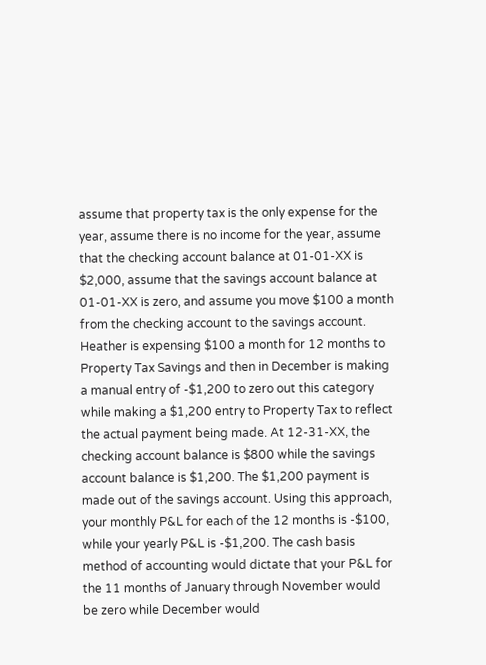assume that property tax is the only expense for the year, assume there is no income for the year, assume that the checking account balance at 01-01-XX is $2,000, assume that the savings account balance at 01-01-XX is zero, and assume you move $100 a month from the checking account to the savings account. Heather is expensing $100 a month for 12 months to Property Tax Savings and then in December is making a manual entry of -$1,200 to zero out this category while making a $1,200 entry to Property Tax to reflect the actual payment being made. At 12-31-XX, the checking account balance is $800 while the savings account balance is $1,200. The $1,200 payment is made out of the savings account. Using this approach, your monthly P&L for each of the 12 months is -$100, while your yearly P&L is -$1,200. The cash basis method of accounting would dictate that your P&L for the 11 months of January through November would be zero while December would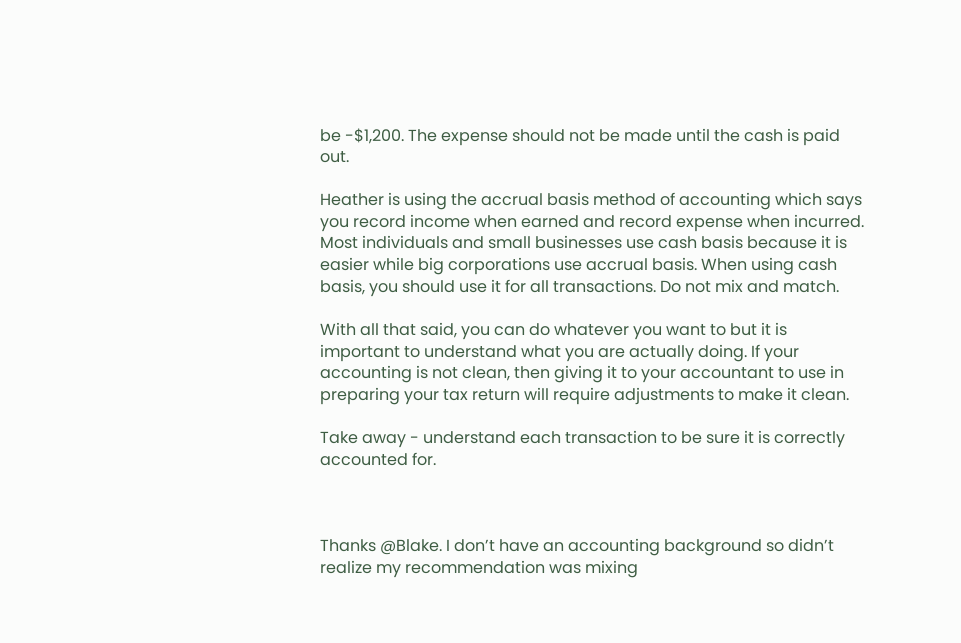be -$1,200. The expense should not be made until the cash is paid out.

Heather is using the accrual basis method of accounting which says you record income when earned and record expense when incurred. Most individuals and small businesses use cash basis because it is easier while big corporations use accrual basis. When using cash basis, you should use it for all transactions. Do not mix and match.

With all that said, you can do whatever you want to but it is important to understand what you are actually doing. If your accounting is not clean, then giving it to your accountant to use in preparing your tax return will require adjustments to make it clean.

Take away - understand each transaction to be sure it is correctly accounted for.



Thanks @Blake. I don’t have an accounting background so didn’t realize my recommendation was mixing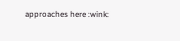approaches here :wink: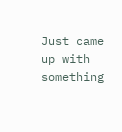Just came up with something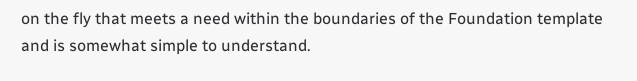on the fly that meets a need within the boundaries of the Foundation template and is somewhat simple to understand.